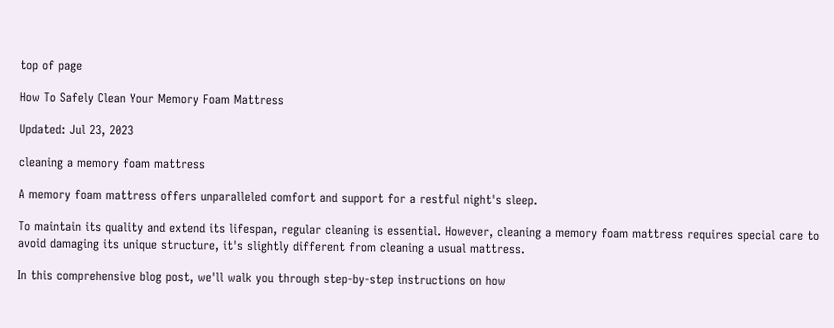top of page

How To Safely Clean Your Memory Foam Mattress

Updated: Jul 23, 2023

cleaning a memory foam mattress

A memory foam mattress offers unparalleled comfort and support for a restful night's sleep.

To maintain its quality and extend its lifespan, regular cleaning is essential. However, cleaning a memory foam mattress requires special care to avoid damaging its unique structure, it's slightly different from cleaning a usual mattress.

In this comprehensive blog post, we'll walk you through step-by-step instructions on how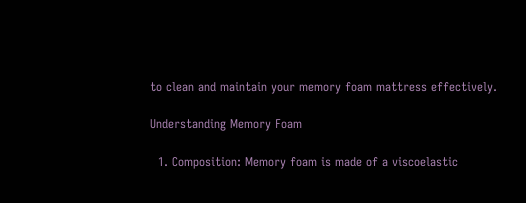to clean and maintain your memory foam mattress effectively.

Understanding Memory Foam

  1. Composition: Memory foam is made of a viscoelastic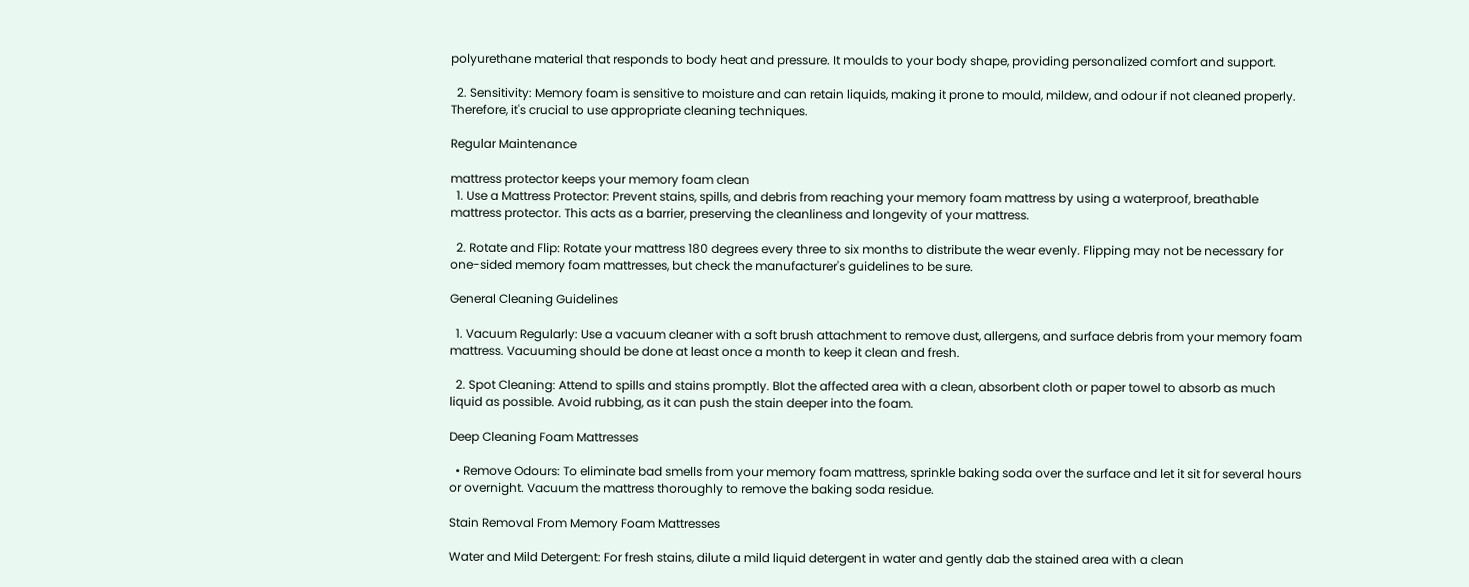polyurethane material that responds to body heat and pressure. It moulds to your body shape, providing personalized comfort and support.

  2. Sensitivity: Memory foam is sensitive to moisture and can retain liquids, making it prone to mould, mildew, and odour if not cleaned properly. Therefore, it's crucial to use appropriate cleaning techniques.

Regular Maintenance

mattress protector keeps your memory foam clean
  1. Use a Mattress Protector: Prevent stains, spills, and debris from reaching your memory foam mattress by using a waterproof, breathable mattress protector. This acts as a barrier, preserving the cleanliness and longevity of your mattress.

  2. Rotate and Flip: Rotate your mattress 180 degrees every three to six months to distribute the wear evenly. Flipping may not be necessary for one-sided memory foam mattresses, but check the manufacturer's guidelines to be sure.

General Cleaning Guidelines

  1. Vacuum Regularly: Use a vacuum cleaner with a soft brush attachment to remove dust, allergens, and surface debris from your memory foam mattress. Vacuuming should be done at least once a month to keep it clean and fresh.

  2. Spot Cleaning: Attend to spills and stains promptly. Blot the affected area with a clean, absorbent cloth or paper towel to absorb as much liquid as possible. Avoid rubbing, as it can push the stain deeper into the foam.

Deep Cleaning Foam Mattresses

  • Remove Odours: To eliminate bad smells from your memory foam mattress, sprinkle baking soda over the surface and let it sit for several hours or overnight. Vacuum the mattress thoroughly to remove the baking soda residue.

Stain Removal From Memory Foam Mattresses

Water and Mild Detergent: For fresh stains, dilute a mild liquid detergent in water and gently dab the stained area with a clean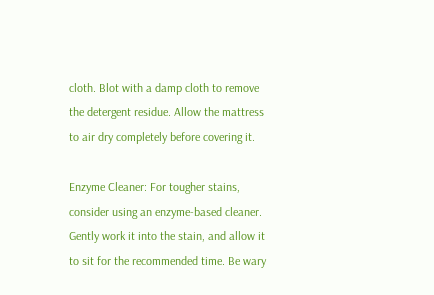cloth. Blot with a damp cloth to remove the detergent residue. Allow the mattress to air dry completely before covering it.

Enzyme Cleaner: For tougher stains, consider using an enzyme-based cleaner. Gently work it into the stain, and allow it to sit for the recommended time. Be wary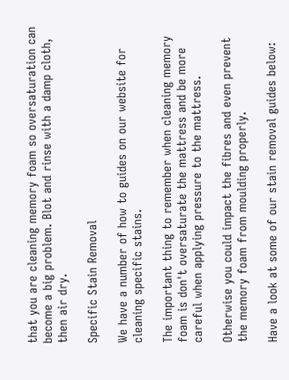that you are cleaning memory foam so oversaturation can become a big problem. Blot and rinse with a damp cloth, then air dry.

Specific Stain Removal

We have a number of how to guides on our website for cleaning specific stains.

The important thing to remember when cleaning memory foam is don't oversaturate the mattress and be more careful when applying pressure to the mattress.

Otherwise you could impact the fibres and even prevent the memory foam from moulding properly.

Have a look at some of our stain removal guides below: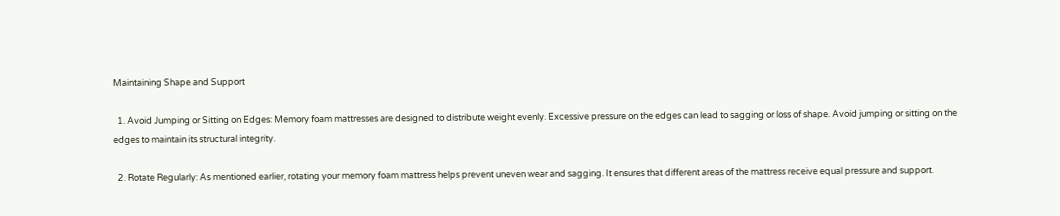Maintaining Shape and Support

  1. Avoid Jumping or Sitting on Edges: Memory foam mattresses are designed to distribute weight evenly. Excessive pressure on the edges can lead to sagging or loss of shape. Avoid jumping or sitting on the edges to maintain its structural integrity.

  2. Rotate Regularly: As mentioned earlier, rotating your memory foam mattress helps prevent uneven wear and sagging. It ensures that different areas of the mattress receive equal pressure and support.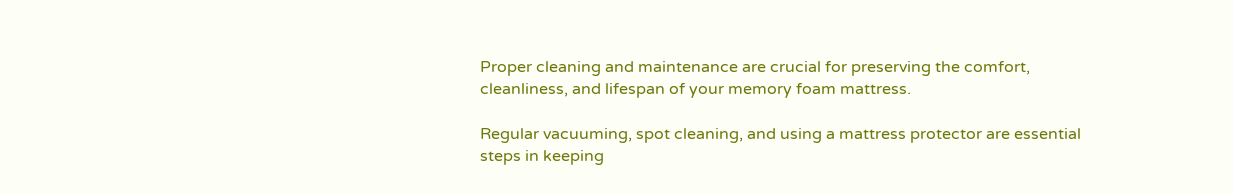Proper cleaning and maintenance are crucial for preserving the comfort, cleanliness, and lifespan of your memory foam mattress.

Regular vacuuming, spot cleaning, and using a mattress protector are essential steps in keeping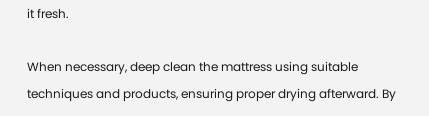it fresh.

When necessary, deep clean the mattress using suitable techniques and products, ensuring proper drying afterward. By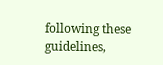following these guidelines,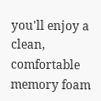you'll enjoy a clean, comfortable memory foam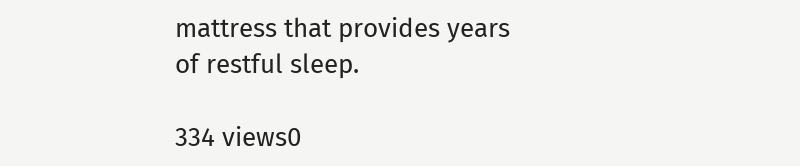mattress that provides years of restful sleep.

334 views0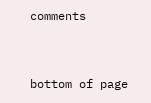comments


bottom of page